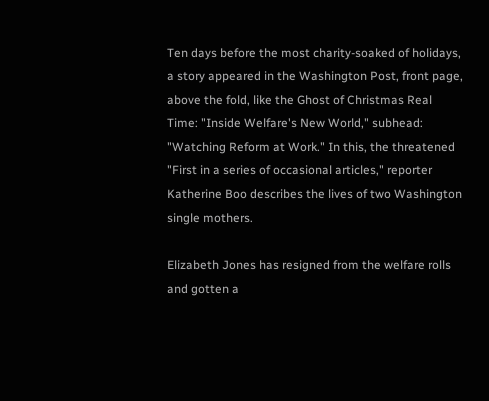Ten days before the most charity-soaked of holidays, a story appeared in the Washington Post, front page, above the fold, like the Ghost of Christmas Real Time: "Inside Welfare's New World," subhead: "Watching Reform at Work." In this, the threatened "First in a series of occasional articles," reporter Katherine Boo describes the lives of two Washington single mothers.

Elizabeth Jones has resigned from the welfare rolls and gotten a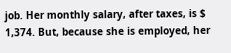job. Her monthly salary, after taxes, is $ 1,374. But, because she is employed, her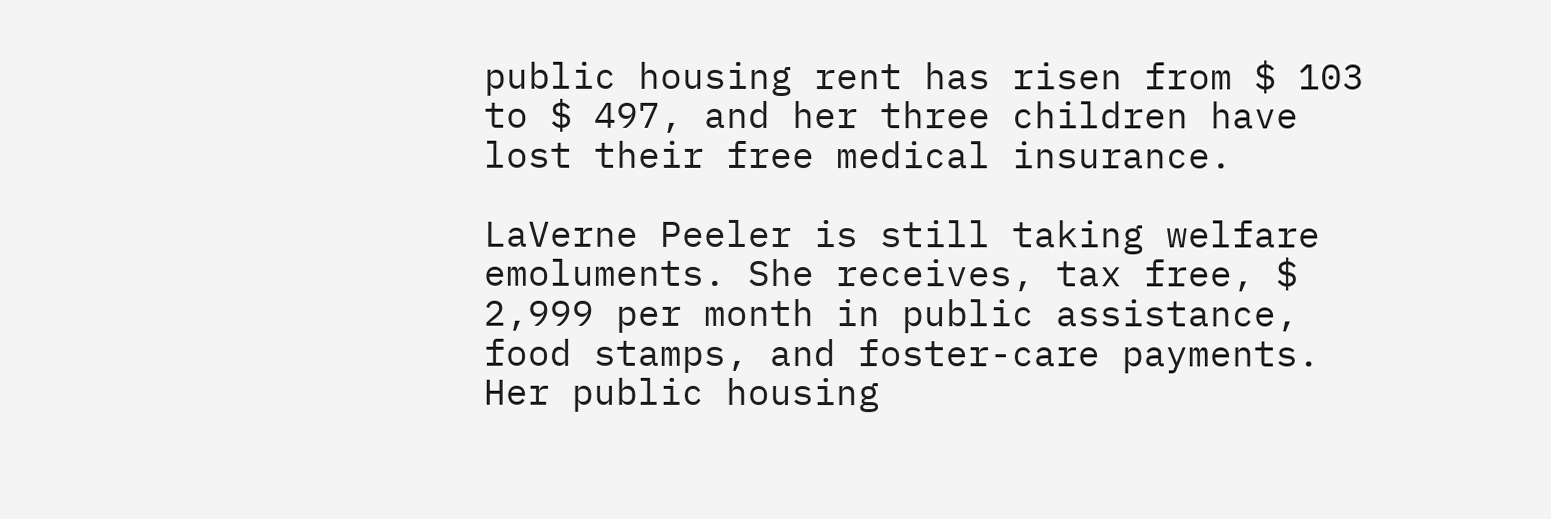public housing rent has risen from $ 103 to $ 497, and her three children have lost their free medical insurance.

LaVerne Peeler is still taking welfare emoluments. She receives, tax free, $ 2,999 per month in public assistance, food stamps, and foster-care payments. Her public housing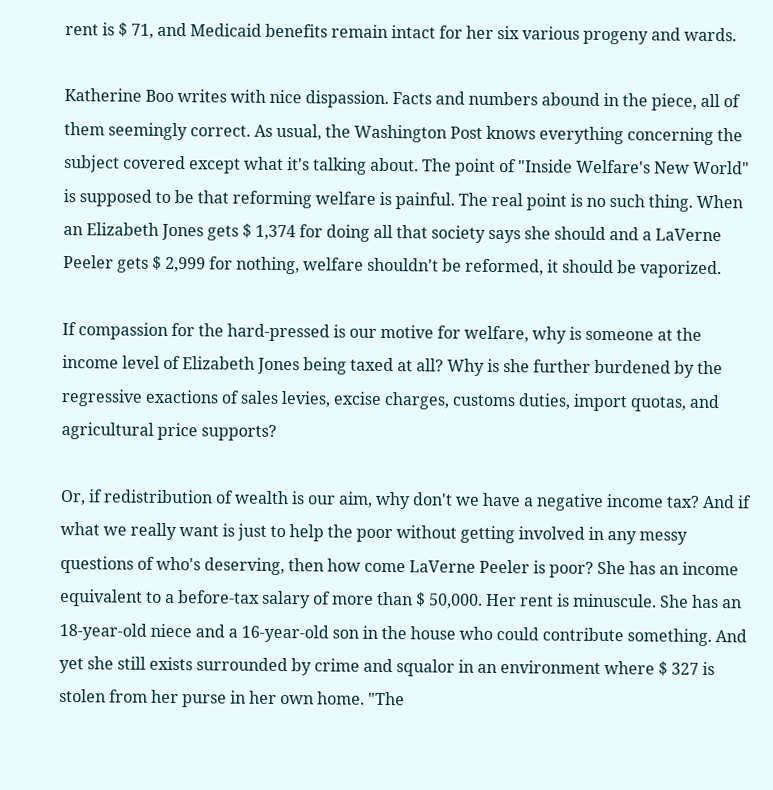rent is $ 71, and Medicaid benefits remain intact for her six various progeny and wards.

Katherine Boo writes with nice dispassion. Facts and numbers abound in the piece, all of them seemingly correct. As usual, the Washington Post knows everything concerning the subject covered except what it's talking about. The point of "Inside Welfare's New World" is supposed to be that reforming welfare is painful. The real point is no such thing. When an Elizabeth Jones gets $ 1,374 for doing all that society says she should and a LaVerne Peeler gets $ 2,999 for nothing, welfare shouldn't be reformed, it should be vaporized.

If compassion for the hard-pressed is our motive for welfare, why is someone at the income level of Elizabeth Jones being taxed at all? Why is she further burdened by the regressive exactions of sales levies, excise charges, customs duties, import quotas, and agricultural price supports?

Or, if redistribution of wealth is our aim, why don't we have a negative income tax? And if what we really want is just to help the poor without getting involved in any messy questions of who's deserving, then how come LaVerne Peeler is poor? She has an income equivalent to a before-tax salary of more than $ 50,000. Her rent is minuscule. She has an 18-year-old niece and a 16-year-old son in the house who could contribute something. And yet she still exists surrounded by crime and squalor in an environment where $ 327 is stolen from her purse in her own home. "The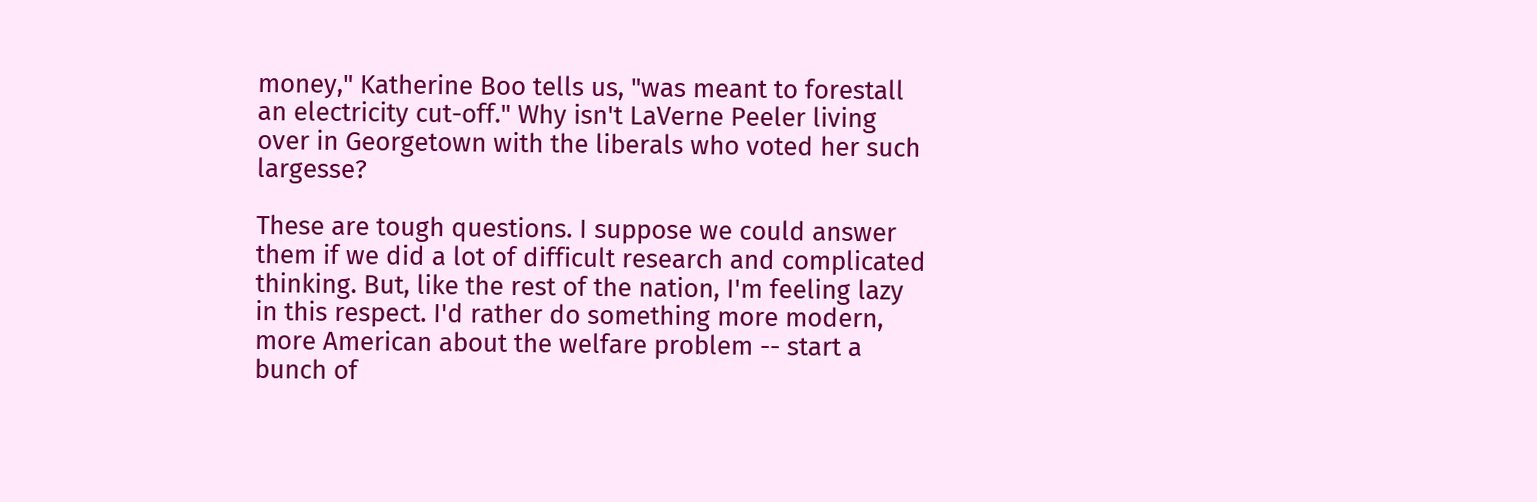money," Katherine Boo tells us, "was meant to forestall an electricity cut-off." Why isn't LaVerne Peeler living over in Georgetown with the liberals who voted her such largesse?

These are tough questions. I suppose we could answer them if we did a lot of difficult research and complicated thinking. But, like the rest of the nation, I'm feeling lazy in this respect. I'd rather do something more modern, more American about the welfare problem -- start a bunch of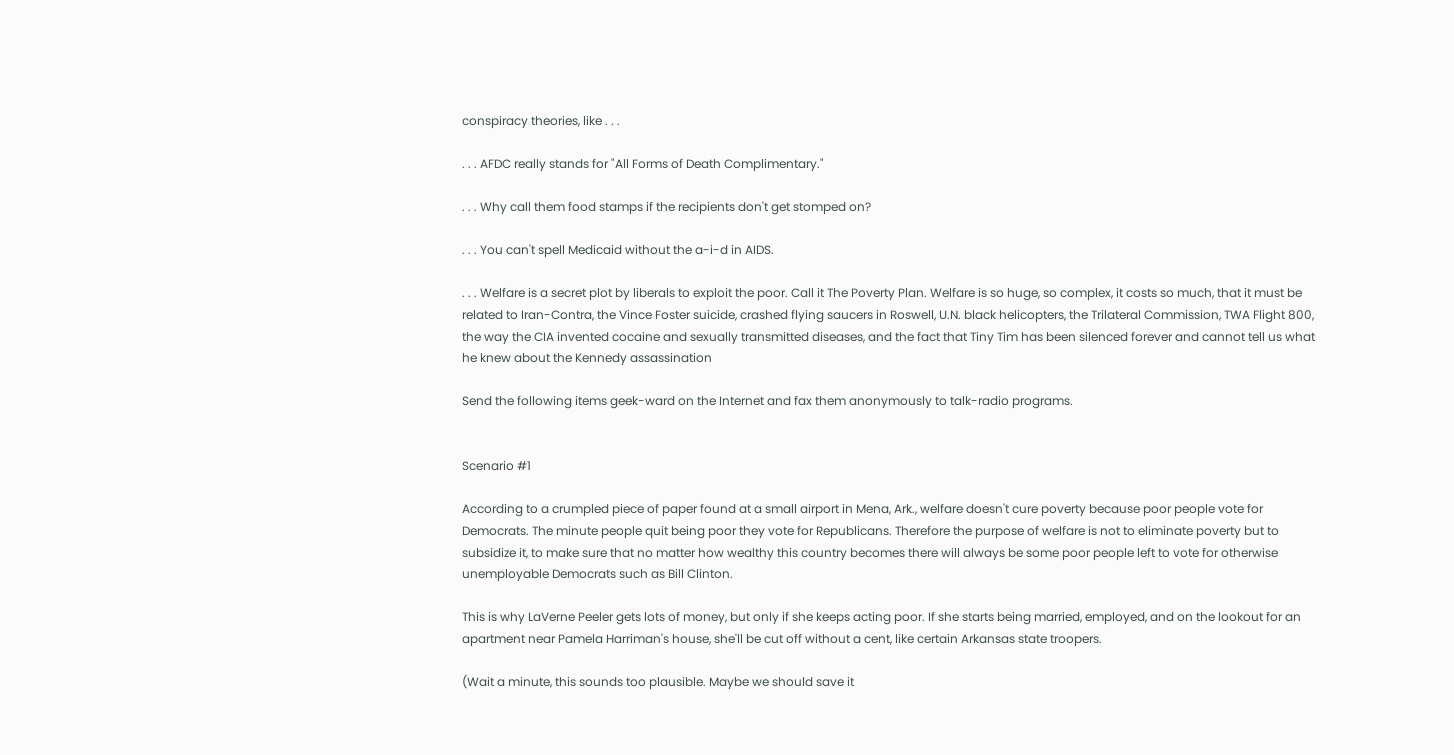conspiracy theories, like . . .

. . . AFDC really stands for "All Forms of Death Complimentary."

. . . Why call them food stamps if the recipients don't get stomped on?

. . . You can't spell Medicaid without the a-i-d in AIDS.

. . . Welfare is a secret plot by liberals to exploit the poor. Call it The Poverty Plan. Welfare is so huge, so complex, it costs so much, that it must be related to Iran-Contra, the Vince Foster suicide, crashed flying saucers in Roswell, U.N. black helicopters, the Trilateral Commission, TWA Flight 800, the way the CIA invented cocaine and sexually transmitted diseases, and the fact that Tiny Tim has been silenced forever and cannot tell us what he knew about the Kennedy assassination

Send the following items geek-ward on the Internet and fax them anonymously to talk-radio programs.


Scenario #1

According to a crumpled piece of paper found at a small airport in Mena, Ark., welfare doesn't cure poverty because poor people vote for Democrats. The minute people quit being poor they vote for Republicans. Therefore the purpose of welfare is not to eliminate poverty but to subsidize it, to make sure that no matter how wealthy this country becomes there will always be some poor people left to vote for otherwise unemployable Democrats such as Bill Clinton.

This is why LaVerne Peeler gets lots of money, but only if she keeps acting poor. If she starts being married, employed, and on the lookout for an apartment near Pamela Harriman's house, she'll be cut off without a cent, like certain Arkansas state troopers.

(Wait a minute, this sounds too plausible. Maybe we should save it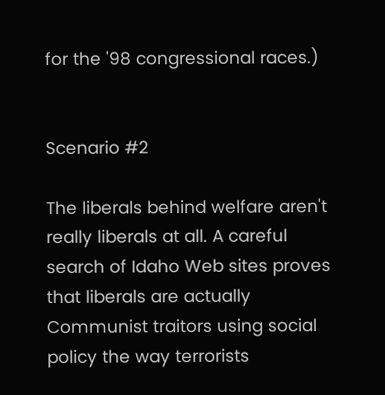for the '98 congressional races.)


Scenario #2

The liberals behind welfare aren't really liberals at all. A careful search of Idaho Web sites proves that liberals are actually Communist traitors using social policy the way terrorists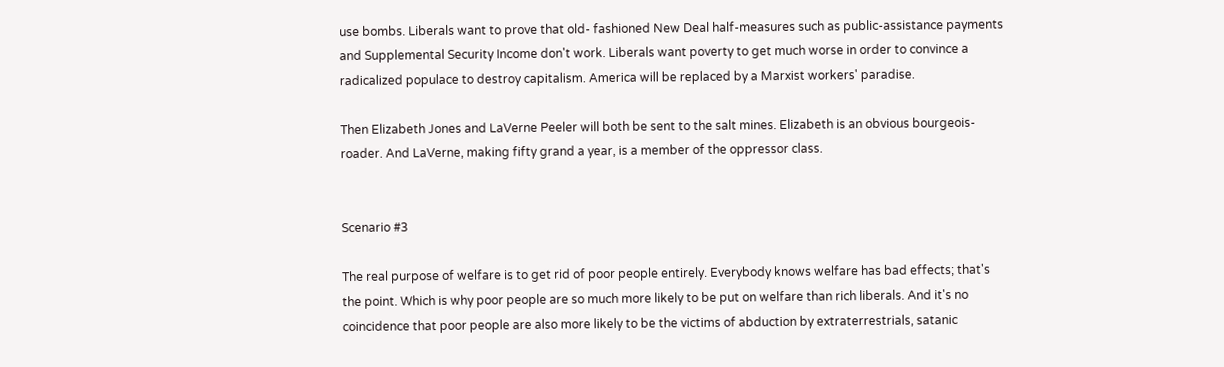use bombs. Liberals want to prove that old- fashioned New Deal half-measures such as public-assistance payments and Supplemental Security Income don't work. Liberals want poverty to get much worse in order to convince a radicalized populace to destroy capitalism. America will be replaced by a Marxist workers' paradise.

Then Elizabeth Jones and LaVerne Peeler will both be sent to the salt mines. Elizabeth is an obvious bourgeois-roader. And LaVerne, making fifty grand a year, is a member of the oppressor class.


Scenario #3

The real purpose of welfare is to get rid of poor people entirely. Everybody knows welfare has bad effects; that's the point. Which is why poor people are so much more likely to be put on welfare than rich liberals. And it's no coincidence that poor people are also more likely to be the victims of abduction by extraterrestrials, satanic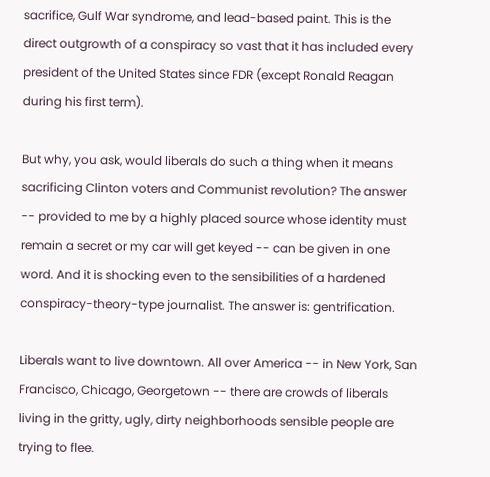sacrifice, Gulf War syndrome, and lead-based paint. This is the direct outgrowth of a conspiracy so vast that it has included every president of the United States since FDR (except Ronald Reagan during his first term).

But why, you ask, would liberals do such a thing when it means sacrificing Clinton voters and Communist revolution? The answer -- provided to me by a highly placed source whose identity must remain a secret or my car will get keyed -- can be given in one word. And it is shocking even to the sensibilities of a hardened conspiracy-theory-type journalist. The answer is: gentrification.

Liberals want to live downtown. All over America -- in New York, San Francisco, Chicago, Georgetown -- there are crowds of liberals living in the gritty, ugly, dirty neighborhoods sensible people are trying to flee.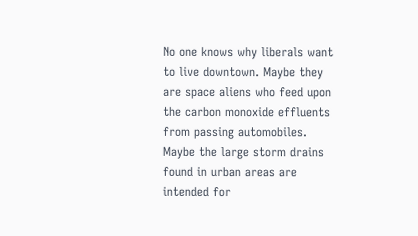No one knows why liberals want to live downtown. Maybe they are space aliens who feed upon the carbon monoxide effluents from passing automobiles. Maybe the large storm drains found in urban areas are intended for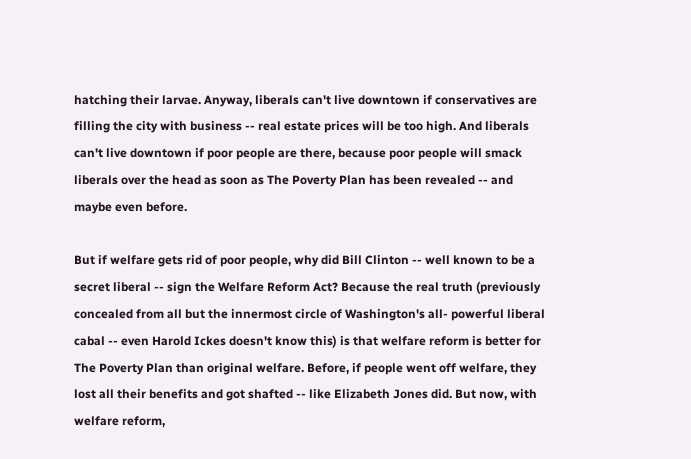hatching their larvae. Anyway, liberals can't live downtown if conservatives are filling the city with business -- real estate prices will be too high. And liberals can't live downtown if poor people are there, because poor people will smack liberals over the head as soon as The Poverty Plan has been revealed -- and maybe even before.

But if welfare gets rid of poor people, why did Bill Clinton -- well known to be a secret liberal -- sign the Welfare Reform Act? Because the real truth (previously concealed from all but the innermost circle of Washington's all- powerful liberal cabal -- even Harold Ickes doesn't know this) is that welfare reform is better for The Poverty Plan than original welfare. Before, if people went off welfare, they lost all their benefits and got shafted -- like Elizabeth Jones did. But now, with welfare reform,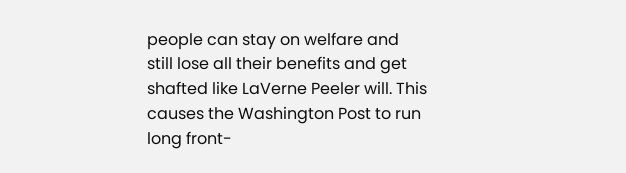people can stay on welfare and still lose all their benefits and get shafted like LaVerne Peeler will. This causes the Washington Post to run long front-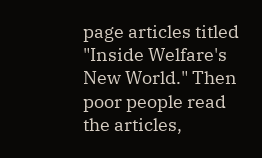page articles titled "Inside Welfare's New World." Then poor people read the articles,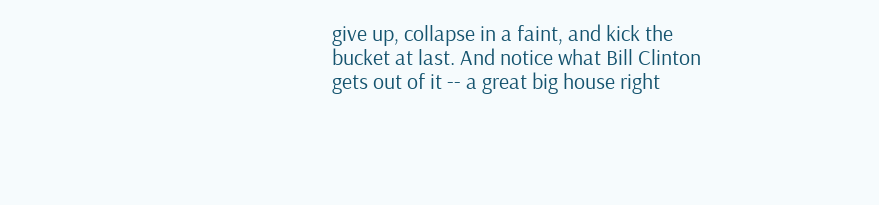give up, collapse in a faint, and kick the bucket at last. And notice what Bill Clinton gets out of it -- a great big house right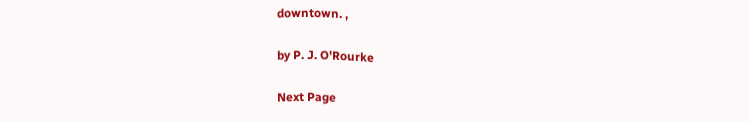downtown. ,

by P. J. O'Rourke

Next Page